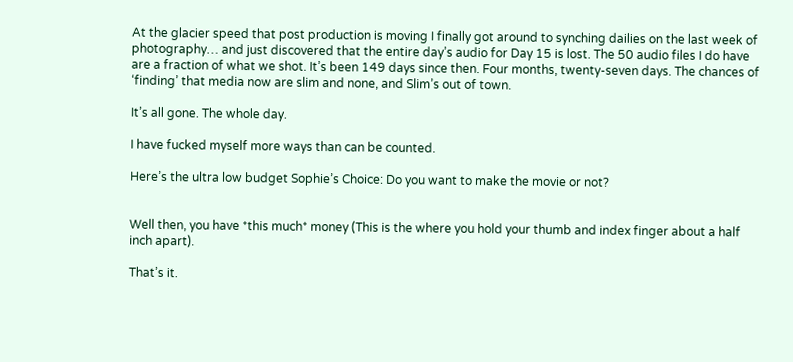At the glacier speed that post production is moving I finally got around to synching dailies on the last week of photography… and just discovered that the entire day’s audio for Day 15 is lost. The 50 audio files I do have are a fraction of what we shot. It’s been 149 days since then. Four months, twenty-seven days. The chances of ‘finding’ that media now are slim and none, and Slim’s out of town.

It’s all gone. The whole day.

I have fucked myself more ways than can be counted.

Here’s the ultra low budget Sophie’s Choice: Do you want to make the movie or not?


Well then, you have *this much* money (This is the where you hold your thumb and index finger about a half inch apart).

That’s it.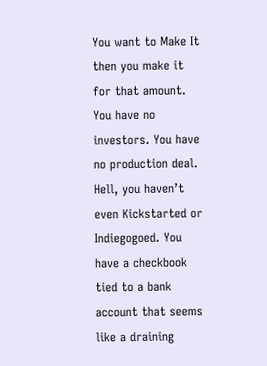You want to Make It then you make it for that amount. You have no investors. You have no production deal. Hell, you haven’t even Kickstarted or Indiegogoed. You have a checkbook tied to a bank account that seems like a draining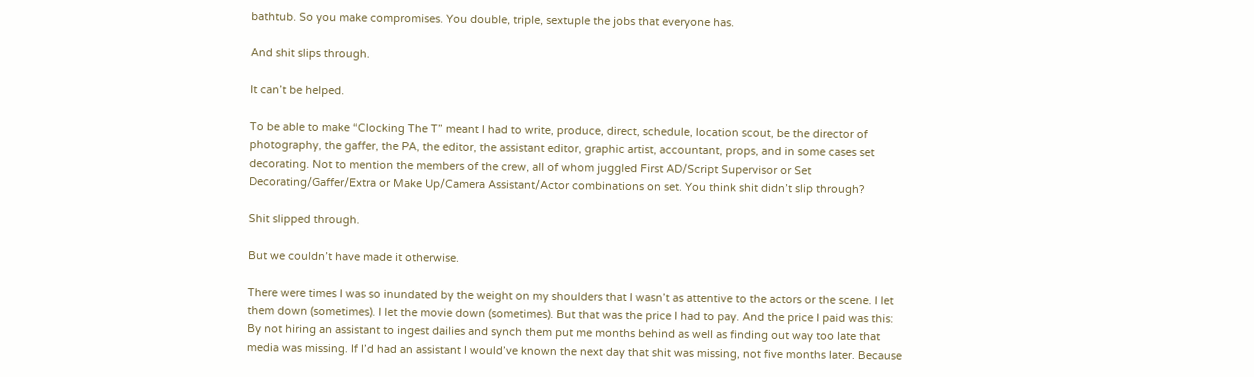bathtub. So you make compromises. You double, triple, sextuple the jobs that everyone has.

And shit slips through.

It can’t be helped.

To be able to make “Clocking The T” meant I had to write, produce, direct, schedule, location scout, be the director of photography, the gaffer, the PA, the editor, the assistant editor, graphic artist, accountant, props, and in some cases set decorating. Not to mention the members of the crew, all of whom juggled First AD/Script Supervisor or Set Decorating/Gaffer/Extra or Make Up/Camera Assistant/Actor combinations on set. You think shit didn’t slip through?

Shit slipped through.

But we couldn’t have made it otherwise.

There were times I was so inundated by the weight on my shoulders that I wasn’t as attentive to the actors or the scene. I let them down (sometimes). I let the movie down (sometimes). But that was the price I had to pay. And the price I paid was this: By not hiring an assistant to ingest dailies and synch them put me months behind as well as finding out way too late that media was missing. If I’d had an assistant I would’ve known the next day that shit was missing, not five months later. Because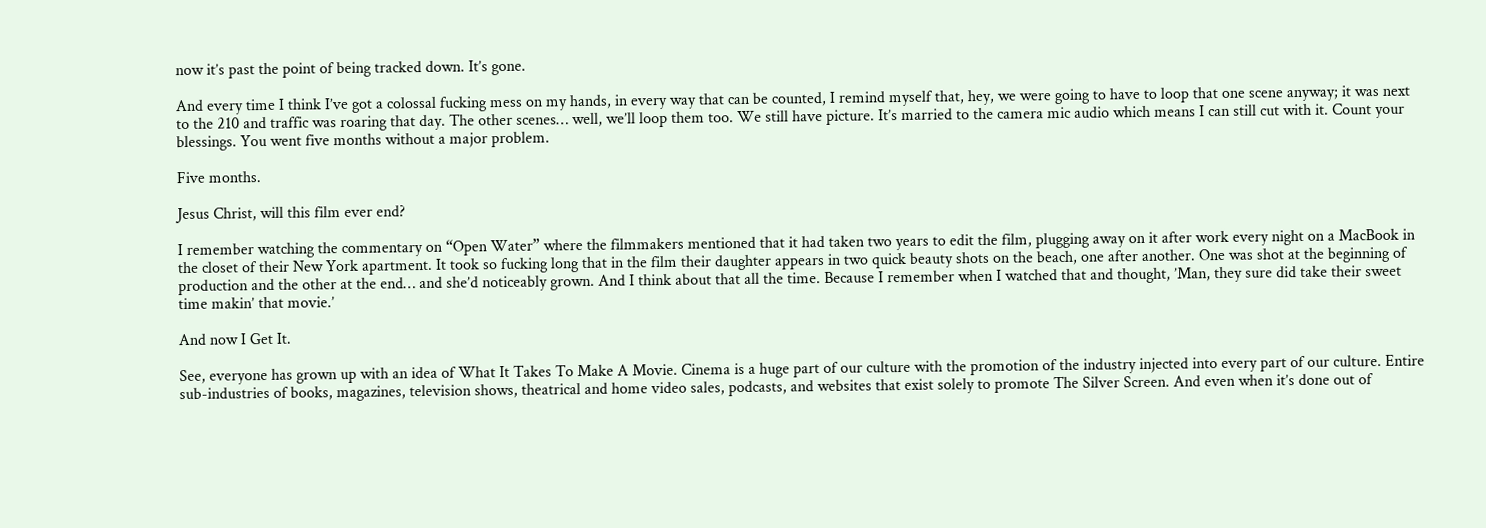now it’s past the point of being tracked down. It’s gone.

And every time I think I’ve got a colossal fucking mess on my hands, in every way that can be counted, I remind myself that, hey, we were going to have to loop that one scene anyway; it was next to the 210 and traffic was roaring that day. The other scenes… well, we’ll loop them too. We still have picture. It’s married to the camera mic audio which means I can still cut with it. Count your blessings. You went five months without a major problem.

Five months.

Jesus Christ, will this film ever end?

I remember watching the commentary on “Open Water” where the filmmakers mentioned that it had taken two years to edit the film, plugging away on it after work every night on a MacBook in the closet of their New York apartment. It took so fucking long that in the film their daughter appears in two quick beauty shots on the beach, one after another. One was shot at the beginning of production and the other at the end… and she’d noticeably grown. And I think about that all the time. Because I remember when I watched that and thought, ’Man, they sure did take their sweet time makin’ that movie.’

And now I Get It.

See, everyone has grown up with an idea of What It Takes To Make A Movie. Cinema is a huge part of our culture with the promotion of the industry injected into every part of our culture. Entire sub-industries of books, magazines, television shows, theatrical and home video sales, podcasts, and websites that exist solely to promote The Silver Screen. And even when it’s done out of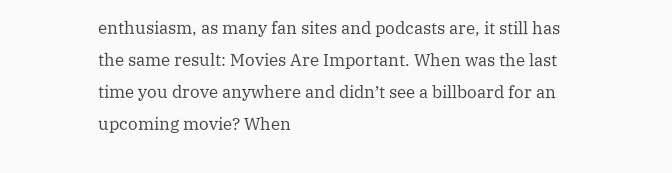enthusiasm, as many fan sites and podcasts are, it still has the same result: Movies Are Important. When was the last time you drove anywhere and didn’t see a billboard for an upcoming movie? When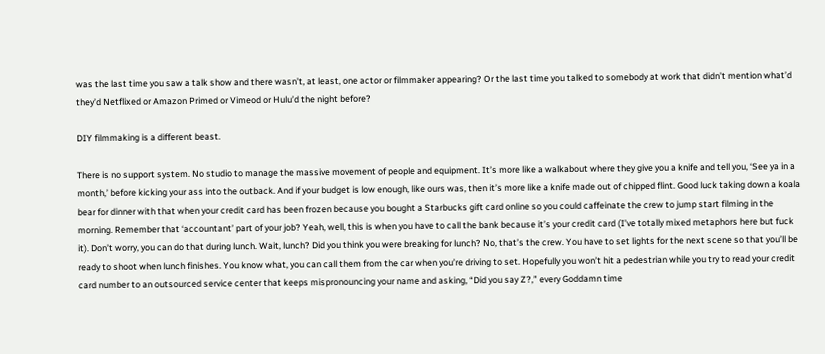was the last time you saw a talk show and there wasn’t, at least, one actor or filmmaker appearing? Or the last time you talked to somebody at work that didn’t mention what’d they’d Netflixed or Amazon Primed or Vimeod or Hulu’d the night before?

DIY filmmaking is a different beast.

There is no support system. No studio to manage the massive movement of people and equipment. It’s more like a walkabout where they give you a knife and tell you, ‘See ya in a month,’ before kicking your ass into the outback. And if your budget is low enough, like ours was, then it’s more like a knife made out of chipped flint. Good luck taking down a koala bear for dinner with that when your credit card has been frozen because you bought a Starbucks gift card online so you could caffeinate the crew to jump start filming in the morning. Remember that ‘accountant’ part of your job? Yeah, well, this is when you have to call the bank because it’s your credit card (I’ve totally mixed metaphors here but fuck it). Don’t worry, you can do that during lunch. Wait, lunch? Did you think you were breaking for lunch? No, that’s the crew. You have to set lights for the next scene so that you’ll be ready to shoot when lunch finishes. You know what, you can call them from the car when you’re driving to set. Hopefully you won’t hit a pedestrian while you try to read your credit card number to an outsourced service center that keeps mispronouncing your name and asking, “Did you say Z?,” every Goddamn time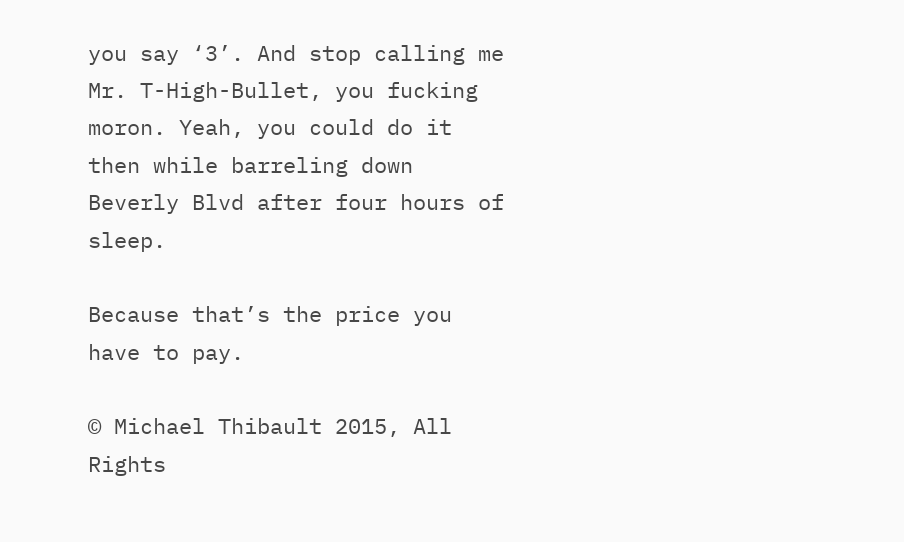you say ‘3’. And stop calling me Mr. T-High-Bullet, you fucking moron. Yeah, you could do it then while barreling down Beverly Blvd after four hours of sleep.

Because that’s the price you have to pay.

© Michael Thibault 2015, All Rights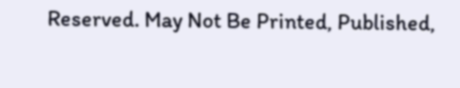Reserved. May Not Be Printed, Published,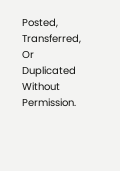Posted, Transferred, Or Duplicated Without Permission.